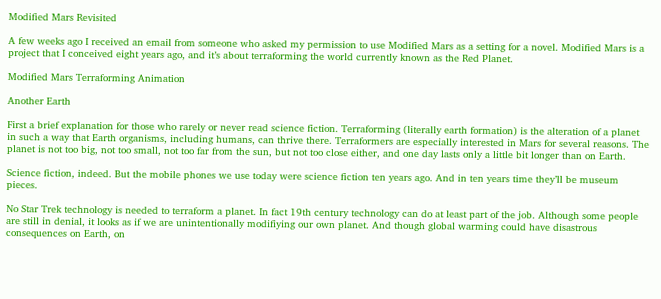Modified Mars Revisited

A few weeks ago I received an email from someone who asked my permission to use Modified Mars as a setting for a novel. Modified Mars is a project that I conceived eight years ago, and it’s about terraforming the world currently known as the Red Planet.

Modified Mars Terraforming Animation

Another Earth

First a brief explanation for those who rarely or never read science fiction. Terraforming (literally earth formation) is the alteration of a planet in such a way that Earth organisms, including humans, can thrive there. Terraformers are especially interested in Mars for several reasons. The planet is not too big, not too small, not too far from the sun, but not too close either, and one day lasts only a little bit longer than on Earth.

Science fiction, indeed. But the mobile phones we use today were science fiction ten years ago. And in ten years time they’ll be museum pieces.

No Star Trek technology is needed to terraform a planet. In fact 19th century technology can do at least part of the job. Although some people are still in denial, it looks as if we are unintentionally modifiying our own planet. And though global warming could have disastrous consequences on Earth, on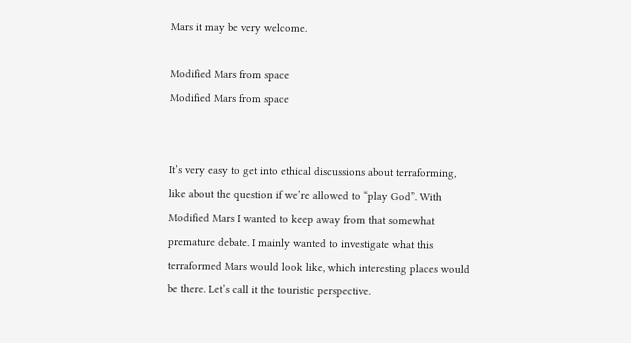Mars it may be very welcome.

Modified Mars from space
Modified Mars from space


It’s very easy to get into ethical discussions about terraforming, like about the question if we’re allowed to “play God”. With Modified Mars I wanted to keep away from that somewhat premature debate. I mainly wanted to investigate what this terraformed Mars would look like, which interesting places would be there. Let’s call it the touristic perspective.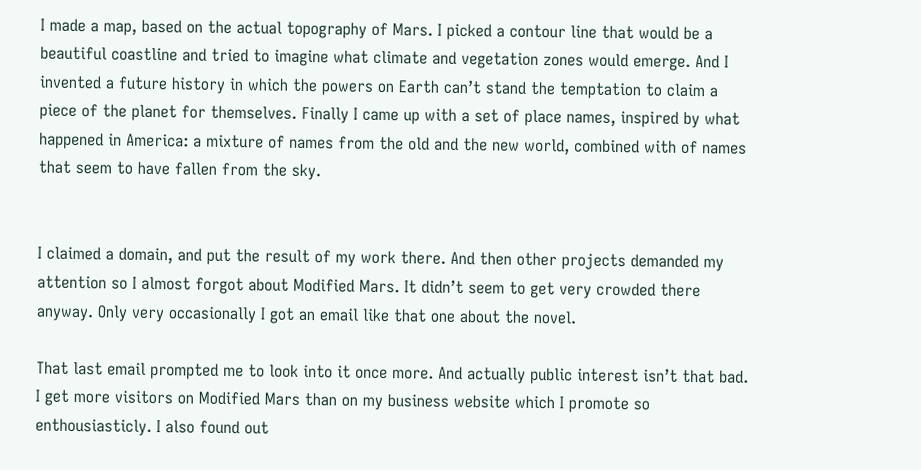I made a map, based on the actual topography of Mars. I picked a contour line that would be a beautiful coastline and tried to imagine what climate and vegetation zones would emerge. And I invented a future history in which the powers on Earth can’t stand the temptation to claim a piece of the planet for themselves. Finally I came up with a set of place names, inspired by what happened in America: a mixture of names from the old and the new world, combined with of names that seem to have fallen from the sky.


I claimed a domain, and put the result of my work there. And then other projects demanded my attention so I almost forgot about Modified Mars. It didn’t seem to get very crowded there anyway. Only very occasionally I got an email like that one about the novel.

That last email prompted me to look into it once more. And actually public interest isn’t that bad. I get more visitors on Modified Mars than on my business website which I promote so enthousiasticly. I also found out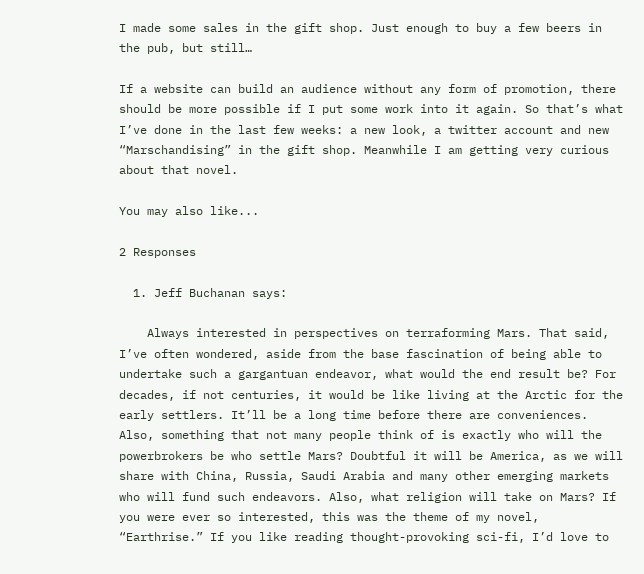I made some sales in the gift shop. Just enough to buy a few beers in the pub, but still…

If a website can build an audience without any form of promotion, there should be more possible if I put some work into it again. So that’s what I’ve done in the last few weeks: a new look, a twitter account and new “Marschandising” in the gift shop. Meanwhile I am getting very curious about that novel.

You may also like...

2 Responses

  1. Jeff Buchanan says:

    Always interested in perspectives on terraforming Mars. That said, I’ve often wondered, aside from the base fascination of being able to undertake such a gargantuan endeavor, what would the end result be? For decades, if not centuries, it would be like living at the Arctic for the early settlers. It’ll be a long time before there are conveniences. Also, something that not many people think of is exactly who will the powerbrokers be who settle Mars? Doubtful it will be America, as we will share with China, Russia, Saudi Arabia and many other emerging markets who will fund such endeavors. Also, what religion will take on Mars? If you were ever so interested, this was the theme of my novel, “Earthrise.” If you like reading thought-provoking sci-fi, I’d love to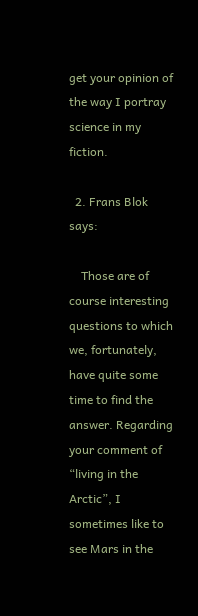get your opinion of the way I portray science in my fiction.

  2. Frans Blok says:

    Those are of course interesting questions to which we, fortunately, have quite some time to find the answer. Regarding your comment of “living in the Arctic”, I sometimes like to see Mars in the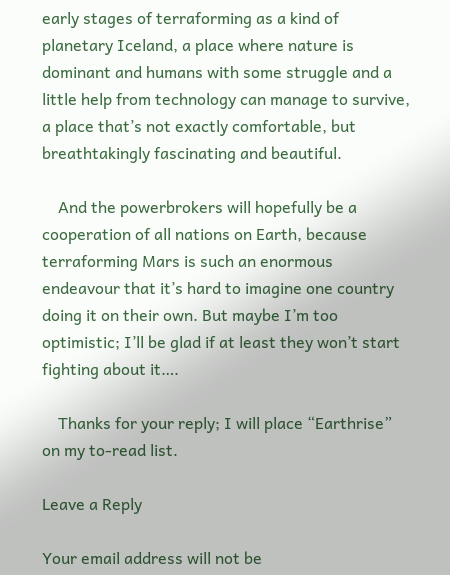early stages of terraforming as a kind of planetary Iceland, a place where nature is dominant and humans with some struggle and a little help from technology can manage to survive, a place that’s not exactly comfortable, but breathtakingly fascinating and beautiful.

    And the powerbrokers will hopefully be a cooperation of all nations on Earth, because terraforming Mars is such an enormous endeavour that it’s hard to imagine one country doing it on their own. But maybe I’m too optimistic; I’ll be glad if at least they won’t start fighting about it….

    Thanks for your reply; I will place “Earthrise” on my to-read list.

Leave a Reply

Your email address will not be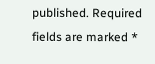published. Required fields are marked *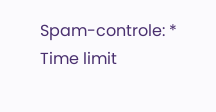Spam-controle: * Time limit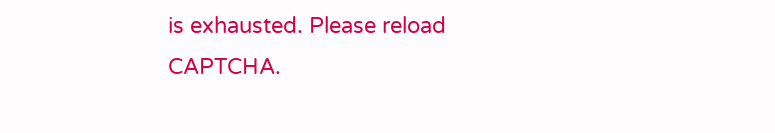is exhausted. Please reload CAPTCHA.